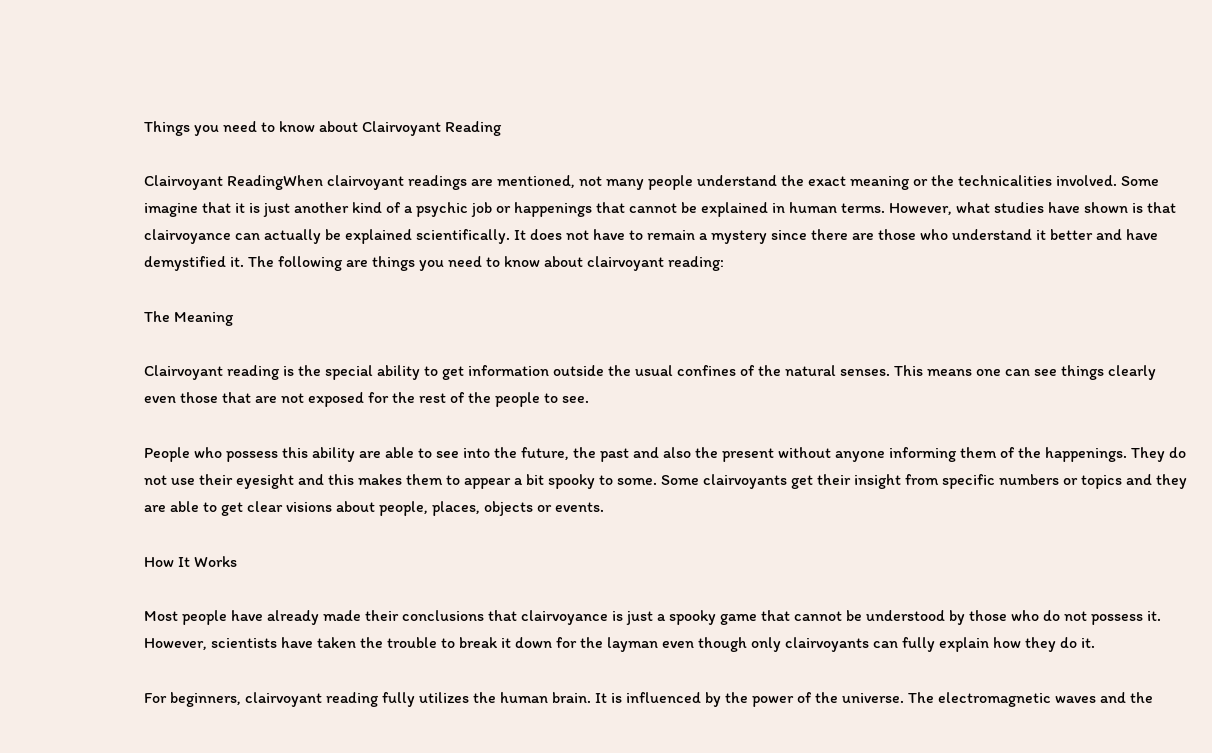Things you need to know about Clairvoyant Reading

Clairvoyant ReadingWhen clairvoyant readings are mentioned, not many people understand the exact meaning or the technicalities involved. Some imagine that it is just another kind of a psychic job or happenings that cannot be explained in human terms. However, what studies have shown is that clairvoyance can actually be explained scientifically. It does not have to remain a mystery since there are those who understand it better and have demystified it. The following are things you need to know about clairvoyant reading:

The Meaning

Clairvoyant reading is the special ability to get information outside the usual confines of the natural senses. This means one can see things clearly even those that are not exposed for the rest of the people to see.

People who possess this ability are able to see into the future, the past and also the present without anyone informing them of the happenings. They do not use their eyesight and this makes them to appear a bit spooky to some. Some clairvoyants get their insight from specific numbers or topics and they are able to get clear visions about people, places, objects or events.

How It Works

Most people have already made their conclusions that clairvoyance is just a spooky game that cannot be understood by those who do not possess it. However, scientists have taken the trouble to break it down for the layman even though only clairvoyants can fully explain how they do it.

For beginners, clairvoyant reading fully utilizes the human brain. It is influenced by the power of the universe. The electromagnetic waves and the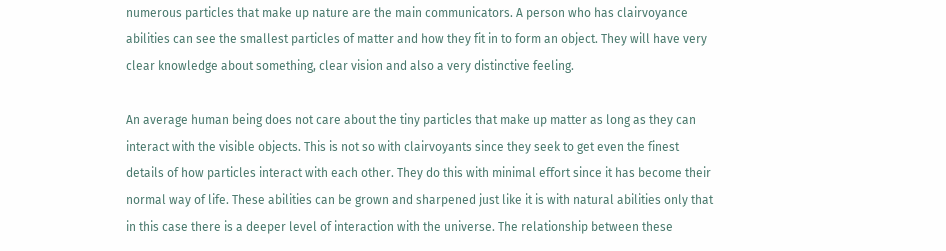numerous particles that make up nature are the main communicators. A person who has clairvoyance abilities can see the smallest particles of matter and how they fit in to form an object. They will have very clear knowledge about something, clear vision and also a very distinctive feeling.

An average human being does not care about the tiny particles that make up matter as long as they can interact with the visible objects. This is not so with clairvoyants since they seek to get even the finest details of how particles interact with each other. They do this with minimal effort since it has become their normal way of life. These abilities can be grown and sharpened just like it is with natural abilities only that in this case there is a deeper level of interaction with the universe. The relationship between these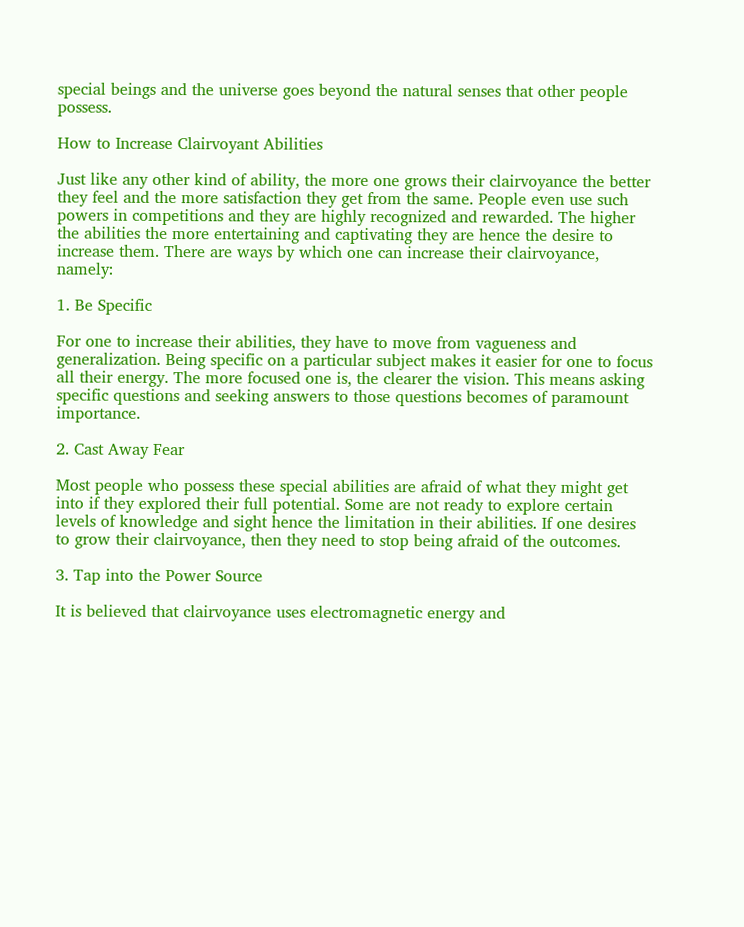special beings and the universe goes beyond the natural senses that other people possess.

How to Increase Clairvoyant Abilities

Just like any other kind of ability, the more one grows their clairvoyance the better they feel and the more satisfaction they get from the same. People even use such powers in competitions and they are highly recognized and rewarded. The higher the abilities the more entertaining and captivating they are hence the desire to increase them. There are ways by which one can increase their clairvoyance, namely:

1. Be Specific

For one to increase their abilities, they have to move from vagueness and generalization. Being specific on a particular subject makes it easier for one to focus all their energy. The more focused one is, the clearer the vision. This means asking specific questions and seeking answers to those questions becomes of paramount importance.

2. Cast Away Fear

Most people who possess these special abilities are afraid of what they might get into if they explored their full potential. Some are not ready to explore certain levels of knowledge and sight hence the limitation in their abilities. If one desires to grow their clairvoyance, then they need to stop being afraid of the outcomes.

3. Tap into the Power Source

It is believed that clairvoyance uses electromagnetic energy and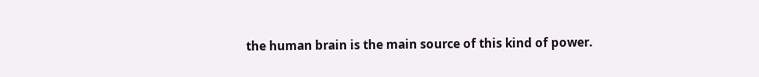the human brain is the main source of this kind of power.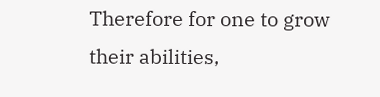Therefore for one to grow their abilities,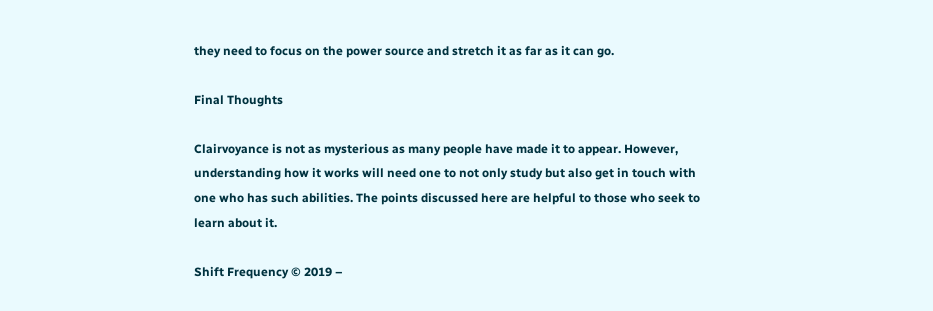they need to focus on the power source and stretch it as far as it can go.

Final Thoughts

Clairvoyance is not as mysterious as many people have made it to appear. However, understanding how it works will need one to not only study but also get in touch with one who has such abilities. The points discussed here are helpful to those who seek to learn about it.

Shift Frequency © 2019 –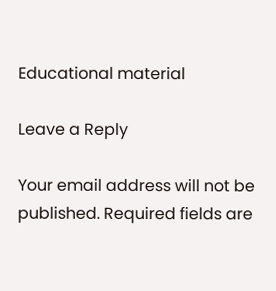Educational material

Leave a Reply

Your email address will not be published. Required fields are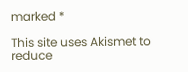marked *

This site uses Akismet to reduce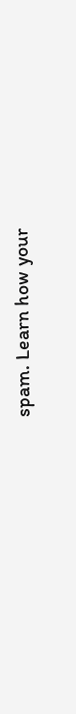spam. Learn how your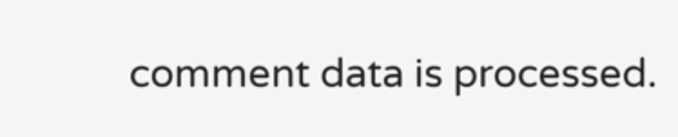comment data is processed.